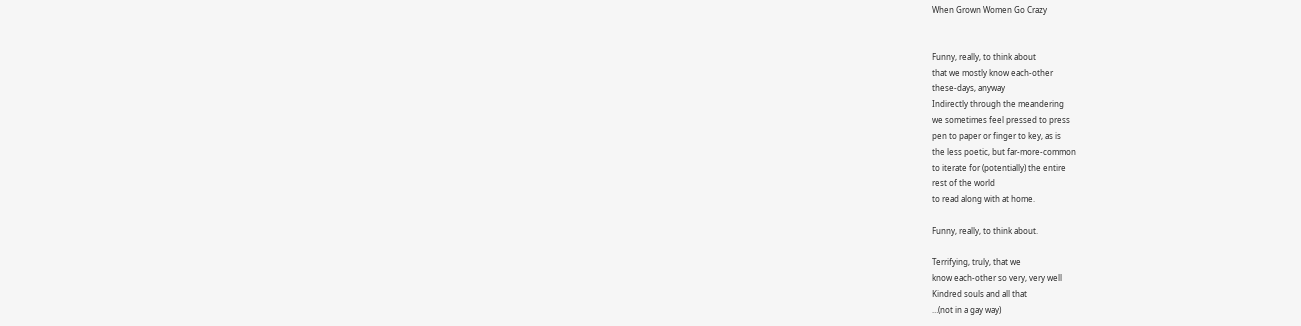When Grown Women Go Crazy


Funny, really, to think about
that we mostly know each-other
these-days, anyway
Indirectly through the meandering
we sometimes feel pressed to press
pen to paper or finger to key, as is
the less poetic, but far-more-common
to iterate for (potentially) the entire
rest of the world
to read along with at home.

Funny, really, to think about.

Terrifying, truly, that we
know each-other so very, very well
Kindred souls and all that
…(not in a gay way)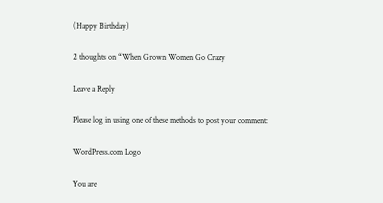(Happy Birthday)

2 thoughts on “When Grown Women Go Crazy

Leave a Reply

Please log in using one of these methods to post your comment:

WordPress.com Logo

You are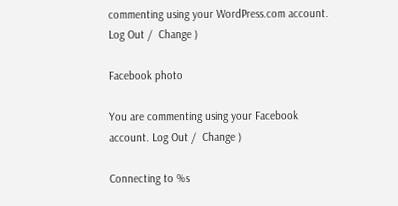commenting using your WordPress.com account. Log Out /  Change )

Facebook photo

You are commenting using your Facebook account. Log Out /  Change )

Connecting to %s